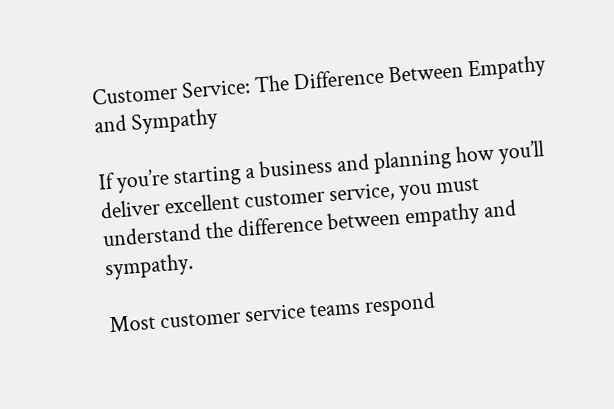Customer Service: The Difference Between Empathy and Sympathy

If you’re starting a business and planning how you’ll deliver excellent customer service, you must understand the difference between empathy and sympathy.

Most customer service teams respond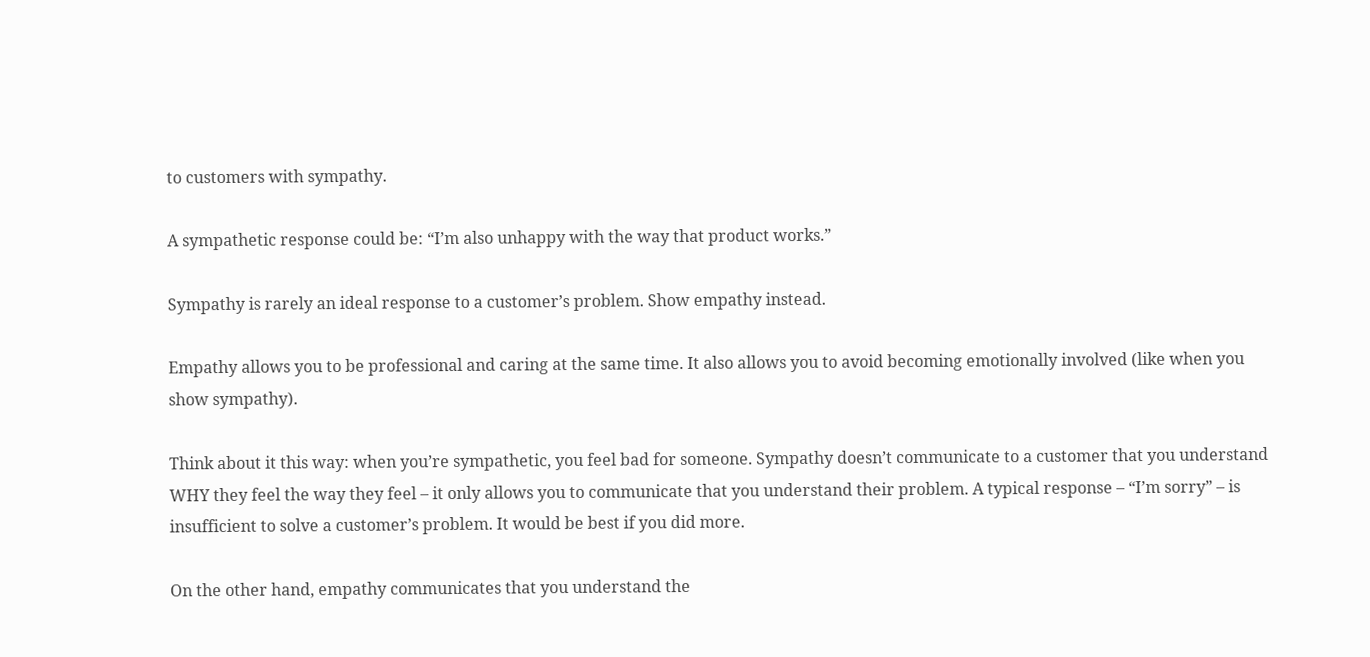to customers with sympathy.

A sympathetic response could be: “I’m also unhappy with the way that product works.”

Sympathy is rarely an ideal response to a customer’s problem. Show empathy instead.

Empathy allows you to be professional and caring at the same time. It also allows you to avoid becoming emotionally involved (like when you show sympathy).

Think about it this way: when you’re sympathetic, you feel bad for someone. Sympathy doesn’t communicate to a customer that you understand WHY they feel the way they feel – it only allows you to communicate that you understand their problem. A typical response – “I’m sorry” – is insufficient to solve a customer’s problem. It would be best if you did more.

On the other hand, empathy communicates that you understand the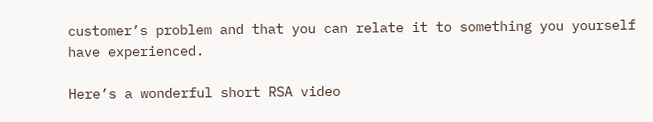customer’s problem and that you can relate it to something you yourself have experienced.

Here’s a wonderful short RSA video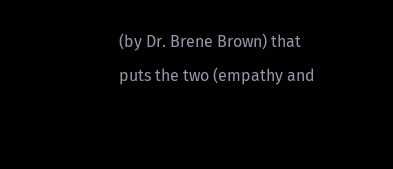(by Dr. Brene Brown) that puts the two (empathy and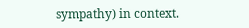sympathy) in context.